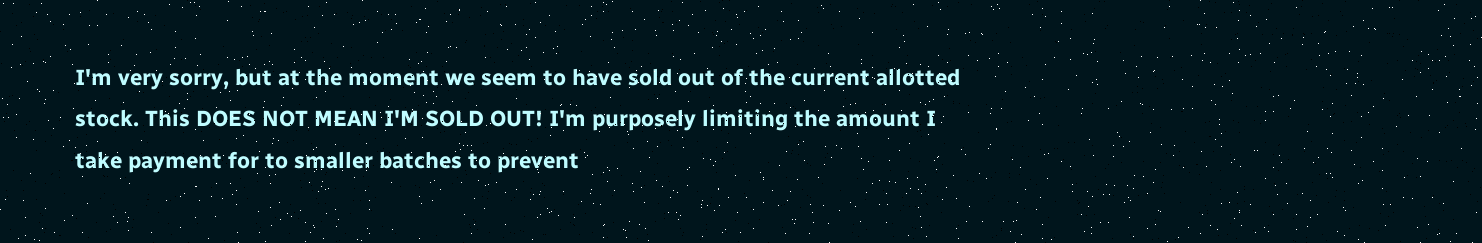I'm very sorry, but at the moment we seem to have sold out of the current allotted stock. This DOES NOT MEAN I'M SOLD OUT! I'm purposely limiting the amount I take payment for to smaller batches to prevent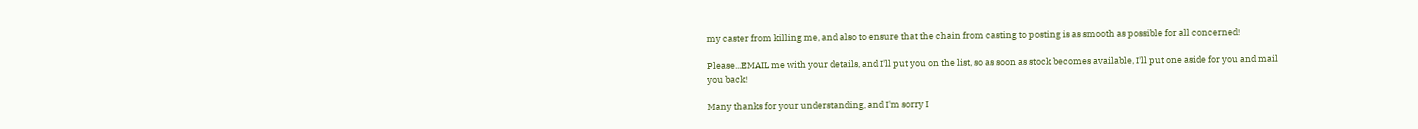my caster from killing me, and also to ensure that the chain from casting to posting is as smooth as possible for all concerned!

Please...EMAIL me with your details, and I'll put you on the list, so as soon as stock becomes available, I'll put one aside for you and mail you back!

Many thanks for your understanding, and I'm sorry I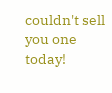couldn't sell you one today!